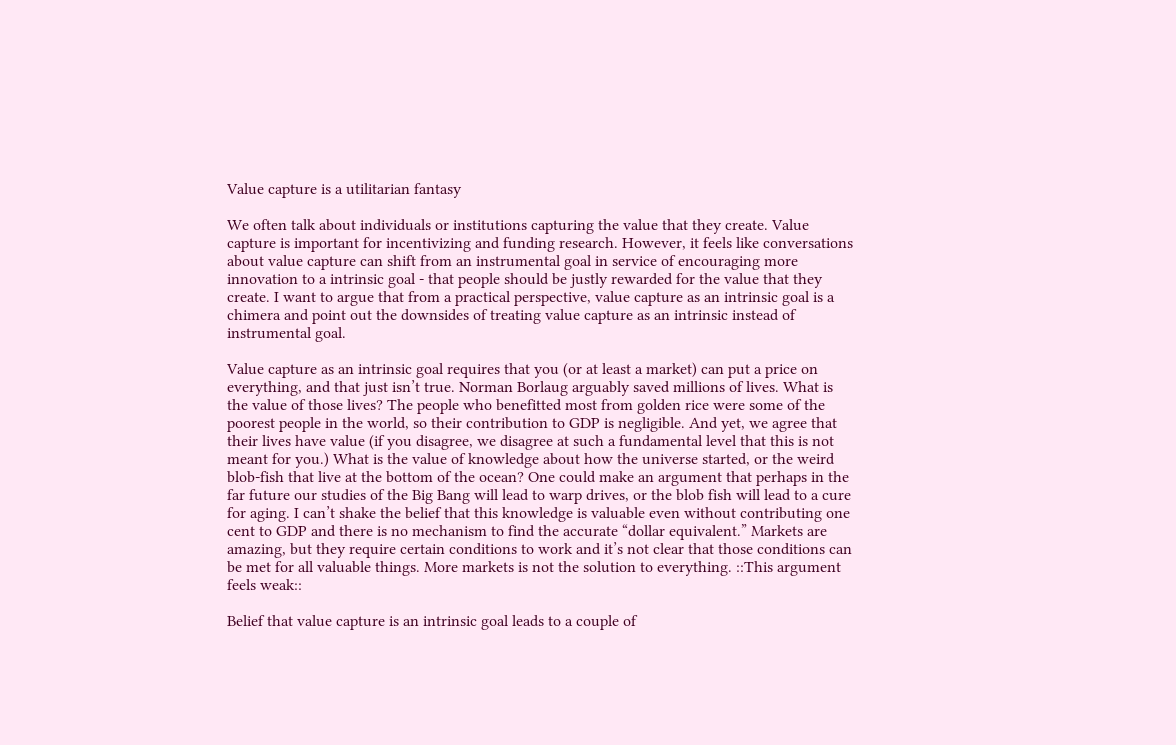Value capture is a utilitarian fantasy

We often talk about individuals or institutions capturing the value that they create. Value capture is important for incentivizing and funding research. However, it feels like conversations about value capture can shift from an instrumental goal in service of encouraging more innovation to a intrinsic goal - that people should be justly rewarded for the value that they create. I want to argue that from a practical perspective, value capture as an intrinsic goal is a chimera and point out the downsides of treating value capture as an intrinsic instead of instrumental goal.

Value capture as an intrinsic goal requires that you (or at least a market) can put a price on everything, and that just isn’t true. Norman Borlaug arguably saved millions of lives. What is the value of those lives? The people who benefitted most from golden rice were some of the poorest people in the world, so their contribution to GDP is negligible. And yet, we agree that their lives have value (if you disagree, we disagree at such a fundamental level that this is not meant for you.) What is the value of knowledge about how the universe started, or the weird blob-fish that live at the bottom of the ocean? One could make an argument that perhaps in the far future our studies of the Big Bang will lead to warp drives, or the blob fish will lead to a cure for aging. I can’t shake the belief that this knowledge is valuable even without contributing one cent to GDP and there is no mechanism to find the accurate “dollar equivalent.” Markets are amazing, but they require certain conditions to work and it’s not clear that those conditions can be met for all valuable things. More markets is not the solution to everything. ::This argument feels weak::

Belief that value capture is an intrinsic goal leads to a couple of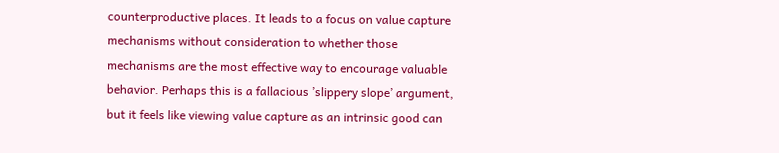counterproductive places. It leads to a focus on value capture mechanisms without consideration to whether those mechanisms are the most effective way to encourage valuable behavior. Perhaps this is a fallacious ’slippery slope’ argument, but it feels like viewing value capture as an intrinsic good can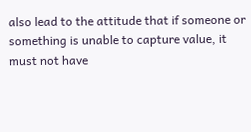also lead to the attitude that if someone or something is unable to capture value, it must not have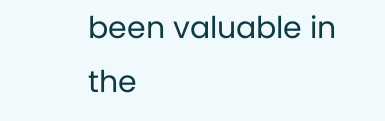been valuable in the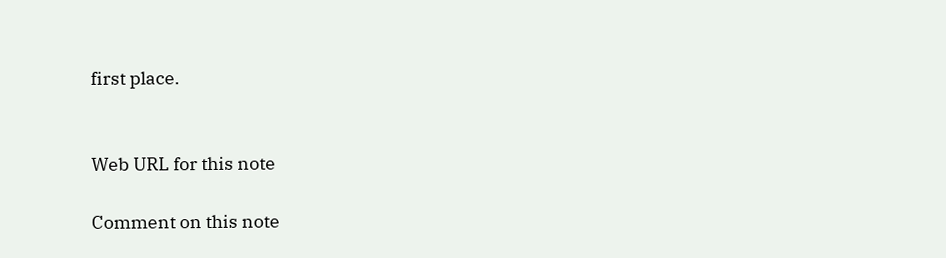first place.


Web URL for this note

Comment on this note